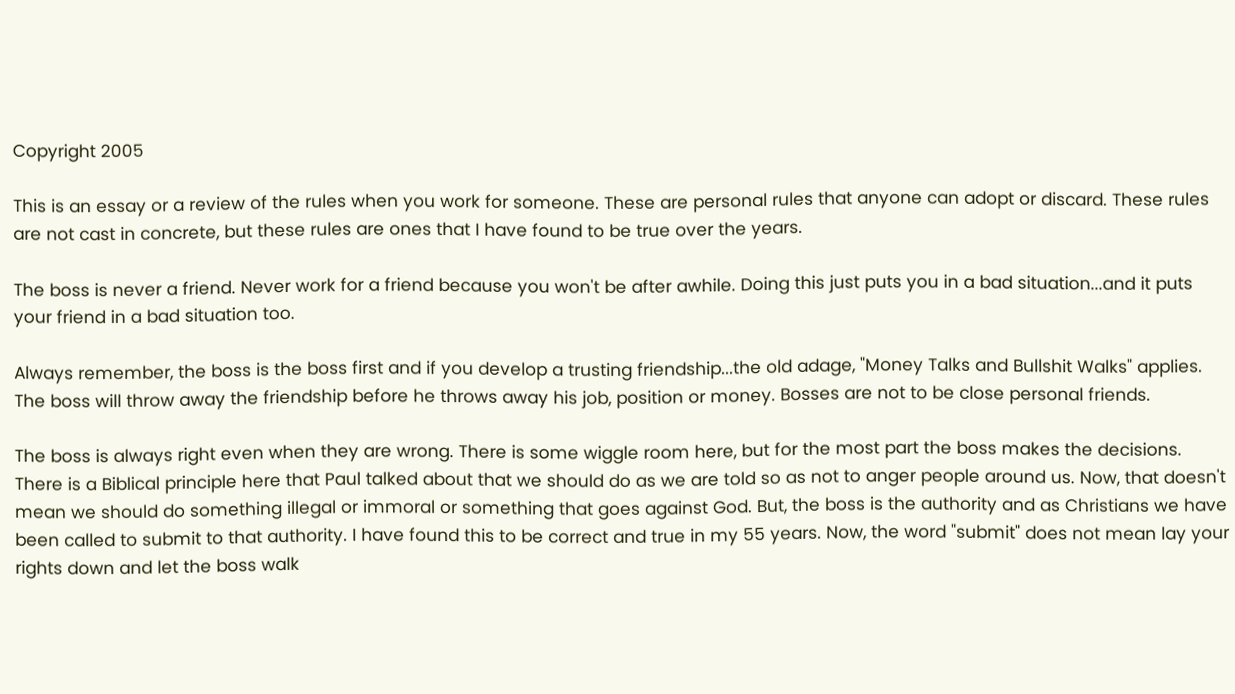Copyright 2005

This is an essay or a review of the rules when you work for someone. These are personal rules that anyone can adopt or discard. These rules are not cast in concrete, but these rules are ones that I have found to be true over the years.

The boss is never a friend. Never work for a friend because you won't be after awhile. Doing this just puts you in a bad situation...and it puts your friend in a bad situation too.

Always remember, the boss is the boss first and if you develop a trusting friendship...the old adage, "Money Talks and Bullshit Walks" applies. The boss will throw away the friendship before he throws away his job, position or money. Bosses are not to be close personal friends.

The boss is always right even when they are wrong. There is some wiggle room here, but for the most part the boss makes the decisions. There is a Biblical principle here that Paul talked about that we should do as we are told so as not to anger people around us. Now, that doesn't mean we should do something illegal or immoral or something that goes against God. But, the boss is the authority and as Christians we have been called to submit to that authority. I have found this to be correct and true in my 55 years. Now, the word "submit" does not mean lay your rights down and let the boss walk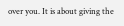over you. It is about giving the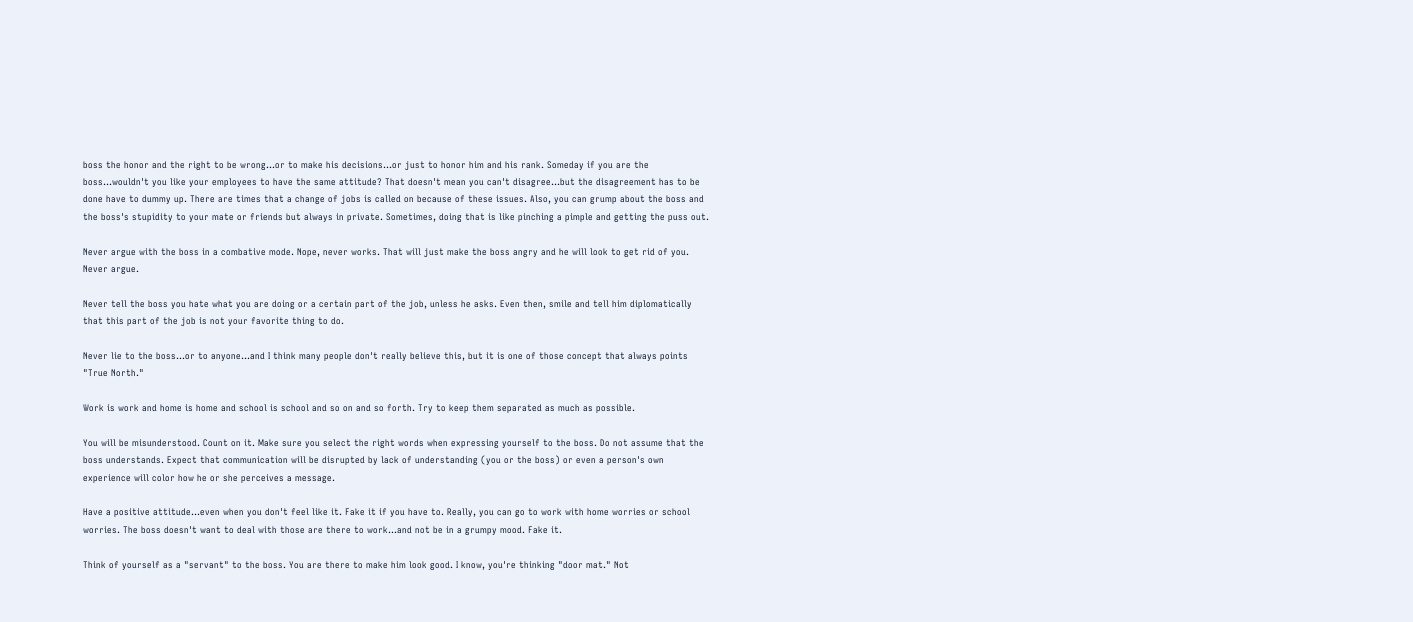boss the honor and the right to be wrong...or to make his decisions...or just to honor him and his rank. Someday if you are the boss...wouldn't you like your employees to have the same attitude? That doesn't mean you can't disagree...but the disagreement has to be done have to dummy up. There are times that a change of jobs is called on because of these issues. Also, you can grump about the boss and the boss's stupidity to your mate or friends but always in private. Sometimes, doing that is like pinching a pimple and getting the puss out.

Never argue with the boss in a combative mode. Nope, never works. That will just make the boss angry and he will look to get rid of you. Never argue.

Never tell the boss you hate what you are doing or a certain part of the job, unless he asks. Even then, smile and tell him diplomatically that this part of the job is not your favorite thing to do.

Never lie to the boss...or to anyone...and I think many people don't really believe this, but it is one of those concept that always points "True North."

Work is work and home is home and school is school and so on and so forth. Try to keep them separated as much as possible.

You will be misunderstood. Count on it. Make sure you select the right words when expressing yourself to the boss. Do not assume that the boss understands. Expect that communication will be disrupted by lack of understanding (you or the boss) or even a person's own experience will color how he or she perceives a message.

Have a positive attitude...even when you don't feel like it. Fake it if you have to. Really, you can go to work with home worries or school worries. The boss doesn't want to deal with those are there to work...and not be in a grumpy mood. Fake it.

Think of yourself as a "servant" to the boss. You are there to make him look good. I know, you're thinking "door mat." Not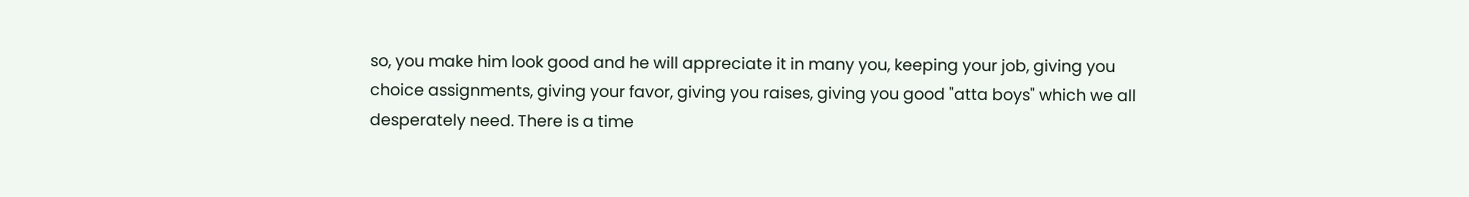so, you make him look good and he will appreciate it in many you, keeping your job, giving you choice assignments, giving your favor, giving you raises, giving you good "atta boys" which we all desperately need. There is a time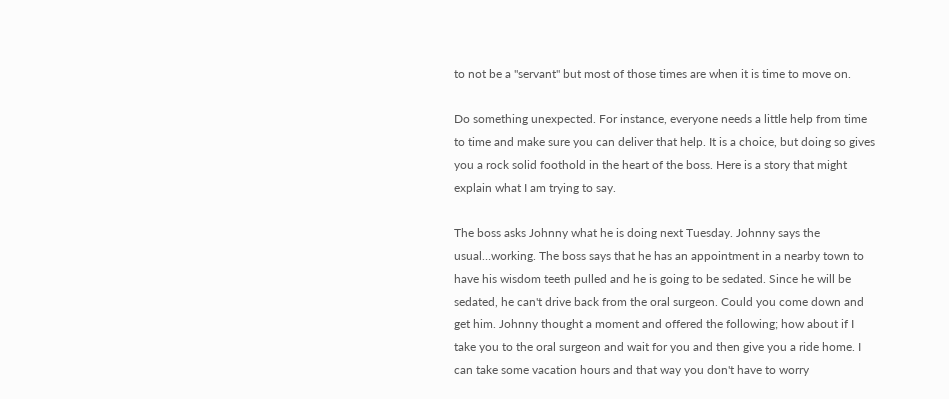to not be a "servant" but most of those times are when it is time to move on.

Do something unexpected. For instance, everyone needs a little help from time to time and make sure you can deliver that help. It is a choice, but doing so gives you a rock solid foothold in the heart of the boss. Here is a story that might explain what I am trying to say.

The boss asks Johnny what he is doing next Tuesday. Johnny says the usual…working. The boss says that he has an appointment in a nearby town to have his wisdom teeth pulled and he is going to be sedated. Since he will be sedated, he can't drive back from the oral surgeon. Could you come down and get him. Johnny thought a moment and offered the following; how about if I take you to the oral surgeon and wait for you and then give you a ride home. I can take some vacation hours and that way you don't have to worry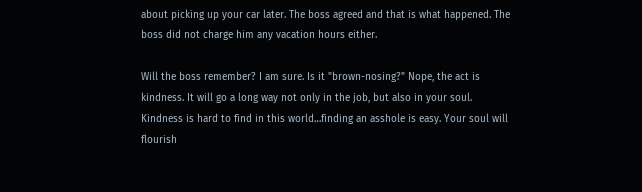about picking up your car later. The boss agreed and that is what happened. The boss did not charge him any vacation hours either.

Will the boss remember? I am sure. Is it "brown-nosing?" Nope, the act is kindness. It will go a long way not only in the job, but also in your soul. Kindness is hard to find in this world…finding an asshole is easy. Your soul will flourish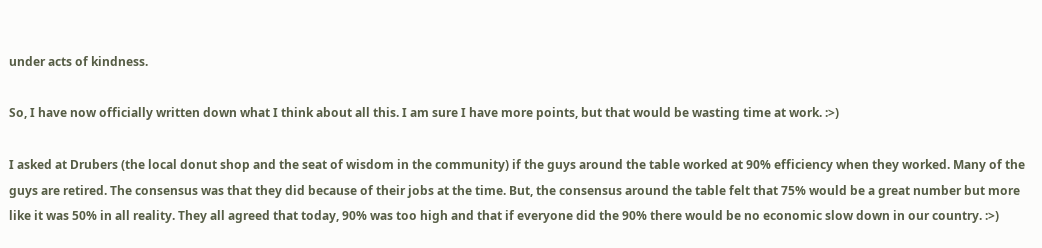under acts of kindness.

So, I have now officially written down what I think about all this. I am sure I have more points, but that would be wasting time at work. :>)

I asked at Drubers (the local donut shop and the seat of wisdom in the community) if the guys around the table worked at 90% efficiency when they worked. Many of the guys are retired. The consensus was that they did because of their jobs at the time. But, the consensus around the table felt that 75% would be a great number but more like it was 50% in all reality. They all agreed that today, 90% was too high and that if everyone did the 90% there would be no economic slow down in our country. :>)